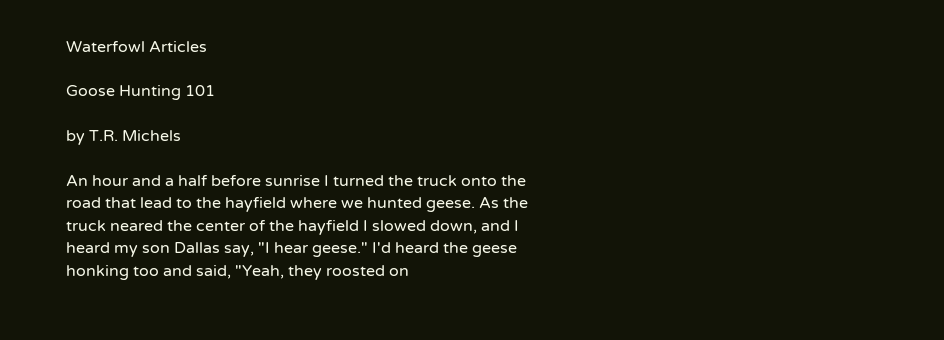Waterfowl Articles

Goose Hunting 101

by T.R. Michels

An hour and a half before sunrise I turned the truck onto the road that lead to the hayfield where we hunted geese. As the truck neared the center of the hayfield I slowed down, and I heard my son Dallas say, "I hear geese." I'd heard the geese honking too and said, "Yeah, they roosted on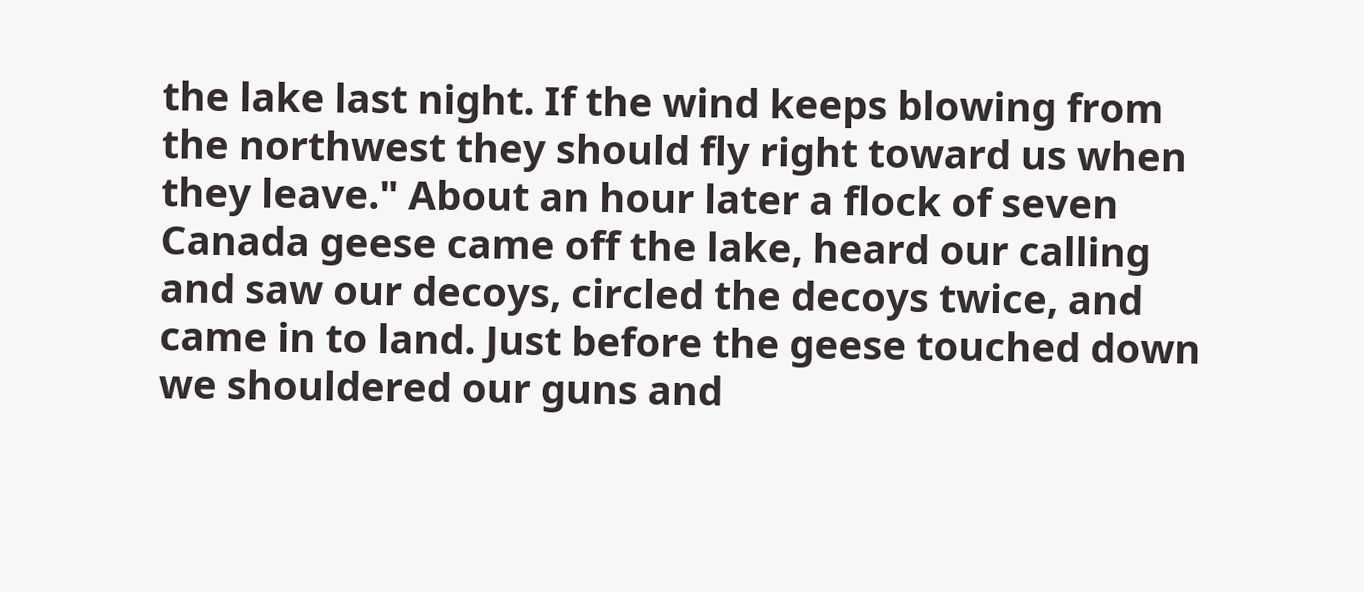the lake last night. If the wind keeps blowing from the northwest they should fly right toward us when they leave." About an hour later a flock of seven Canada geese came off the lake, heard our calling and saw our decoys, circled the decoys twice, and came in to land. Just before the geese touched down we shouldered our guns and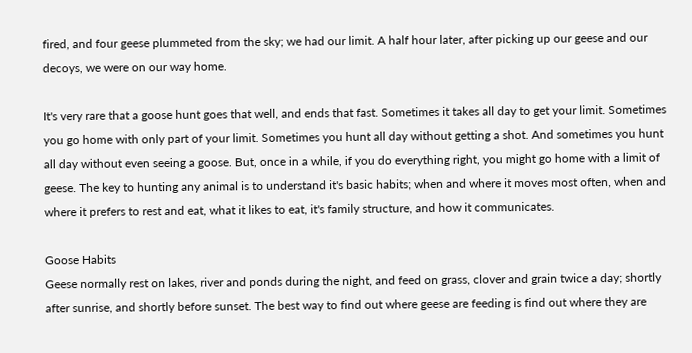fired, and four geese plummeted from the sky; we had our limit. A half hour later, after picking up our geese and our decoys, we were on our way home.

It's very rare that a goose hunt goes that well, and ends that fast. Sometimes it takes all day to get your limit. Sometimes you go home with only part of your limit. Sometimes you hunt all day without getting a shot. And sometimes you hunt all day without even seeing a goose. But, once in a while, if you do everything right, you might go home with a limit of geese. The key to hunting any animal is to understand it's basic habits; when and where it moves most often, when and where it prefers to rest and eat, what it likes to eat, it's family structure, and how it communicates.

Goose Habits
Geese normally rest on lakes, river and ponds during the night, and feed on grass, clover and grain twice a day; shortly after sunrise, and shortly before sunset. The best way to find out where geese are feeding is find out where they are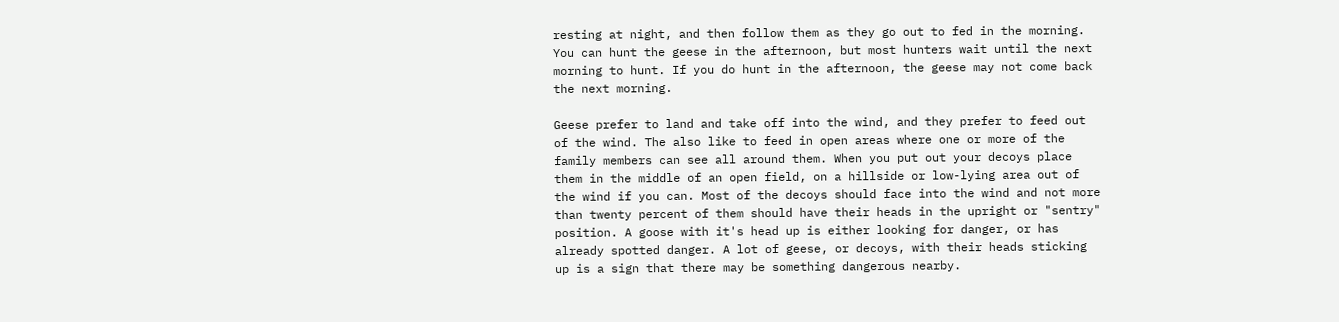resting at night, and then follow them as they go out to fed in the morning. You can hunt the geese in the afternoon, but most hunters wait until the next morning to hunt. If you do hunt in the afternoon, the geese may not come back the next morning.

Geese prefer to land and take off into the wind, and they prefer to feed out of the wind. The also like to feed in open areas where one or more of the family members can see all around them. When you put out your decoys place them in the middle of an open field, on a hillside or low-lying area out of the wind if you can. Most of the decoys should face into the wind and not more than twenty percent of them should have their heads in the upright or "sentry" position. A goose with it's head up is either looking for danger, or has already spotted danger. A lot of geese, or decoys, with their heads sticking up is a sign that there may be something dangerous nearby.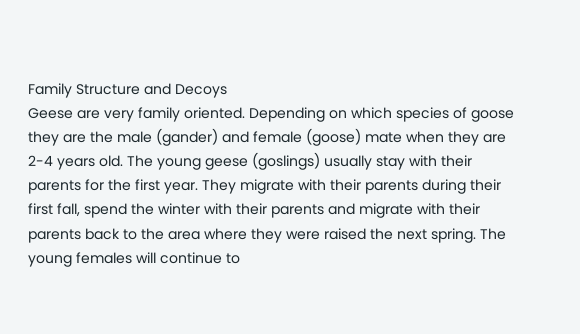Family Structure and Decoys
Geese are very family oriented. Depending on which species of goose they are the male (gander) and female (goose) mate when they are 2-4 years old. The young geese (goslings) usually stay with their parents for the first year. They migrate with their parents during their first fall, spend the winter with their parents and migrate with their parents back to the area where they were raised the next spring. The young females will continue to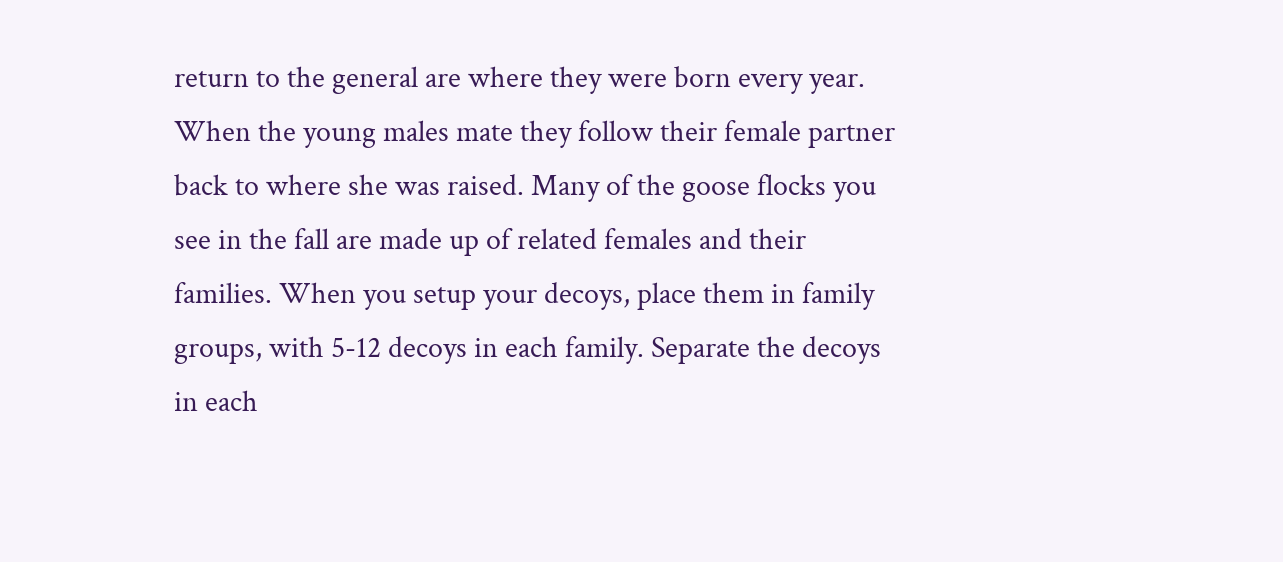return to the general are where they were born every year. When the young males mate they follow their female partner back to where she was raised. Many of the goose flocks you see in the fall are made up of related females and their families. When you setup your decoys, place them in family groups, with 5-12 decoys in each family. Separate the decoys in each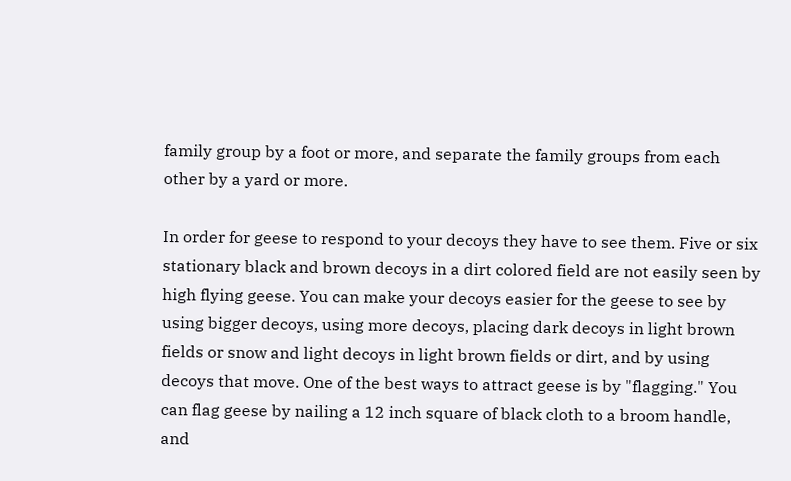family group by a foot or more, and separate the family groups from each other by a yard or more.

In order for geese to respond to your decoys they have to see them. Five or six stationary black and brown decoys in a dirt colored field are not easily seen by high flying geese. You can make your decoys easier for the geese to see by using bigger decoys, using more decoys, placing dark decoys in light brown fields or snow and light decoys in light brown fields or dirt, and by using decoys that move. One of the best ways to attract geese is by "flagging." You can flag geese by nailing a 12 inch square of black cloth to a broom handle, and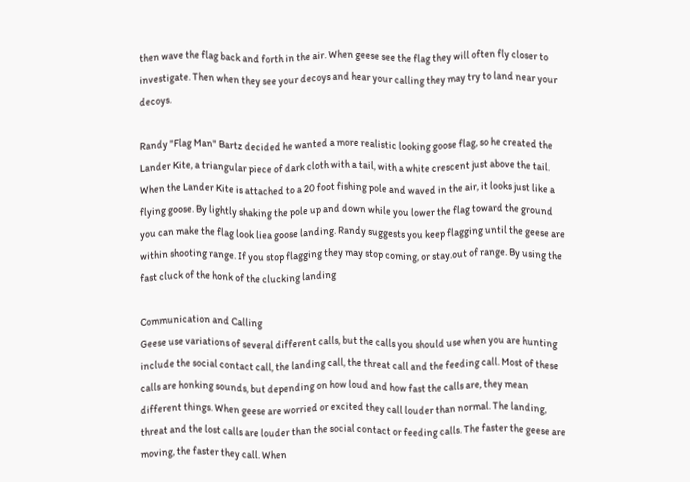then wave the flag back and forth in the air. When geese see the flag they will often fly closer to investigate. Then when they see your decoys and hear your calling they may try to land near your decoys.

Randy "Flag Man" Bartz decided he wanted a more realistic looking goose flag, so he created the Lander Kite, a triangular piece of dark cloth with a tail, with a white crescent just above the tail. When the Lander Kite is attached to a 20 foot fishing pole and waved in the air, it looks just like a flying goose. By lightly shaking the pole up and down while you lower the flag toward the ground you can make the flag look liea goose landing. Randy suggests you keep flagging until the geese are within shooting range. If you stop flagging they may stop coming, or stay.out of range. By using the fast cluck of the honk of the clucking landing

Communication and Calling
Geese use variations of several different calls, but the calls you should use when you are hunting include the social contact call, the landing call, the threat call and the feeding call. Most of these calls are honking sounds, but depending on how loud and how fast the calls are, they mean different things. When geese are worried or excited they call louder than normal. The landing, threat and the lost calls are louder than the social contact or feeding calls. The faster the geese are moving, the faster they call. When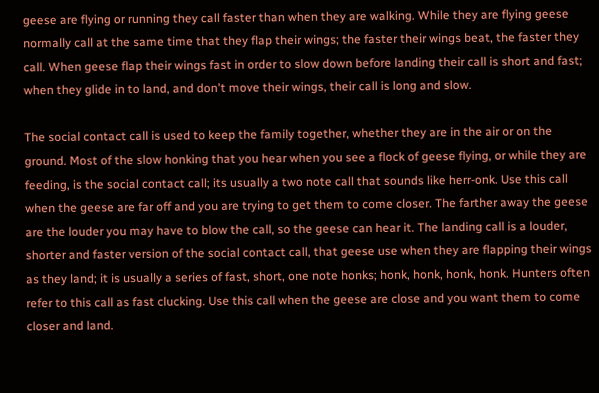geese are flying or running they call faster than when they are walking. While they are flying geese normally call at the same time that they flap their wings; the faster their wings beat, the faster they call. When geese flap their wings fast in order to slow down before landing their call is short and fast; when they glide in to land, and don't move their wings, their call is long and slow.

The social contact call is used to keep the family together, whether they are in the air or on the ground. Most of the slow honking that you hear when you see a flock of geese flying, or while they are feeding, is the social contact call; its usually a two note call that sounds like herr-onk. Use this call when the geese are far off and you are trying to get them to come closer. The farther away the geese are the louder you may have to blow the call, so the geese can hear it. The landing call is a louder, shorter and faster version of the social contact call, that geese use when they are flapping their wings as they land; it is usually a series of fast, short, one note honks; honk, honk, honk, honk. Hunters often refer to this call as fast clucking. Use this call when the geese are close and you want them to come closer and land.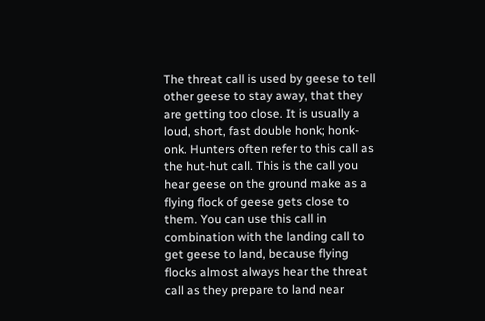The threat call is used by geese to tell other geese to stay away, that they are getting too close. It is usually a loud, short, fast double honk; honk-onk. Hunters often refer to this call as the hut-hut call. This is the call you hear geese on the ground make as a flying flock of geese gets close to them. You can use this call in combination with the landing call to get geese to land, because flying flocks almost always hear the threat call as they prepare to land near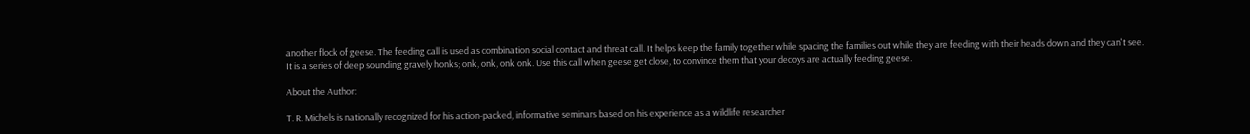another flock of geese. The feeding call is used as combination social contact and threat call. It helps keep the family together while spacing the families out while they are feeding with their heads down and they can't see. It is a series of deep sounding gravely honks; onk, onk, onk onk. Use this call when geese get close, to convince them that your decoys are actually feeding geese.

About the Author:

T. R. Michels is nationally recognized for his action-packed, informative seminars based on his experience as a wildlife researcher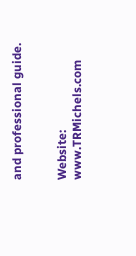and professional guide.


Website: www.TRMichels.com